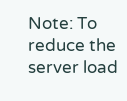Note: To reduce the server load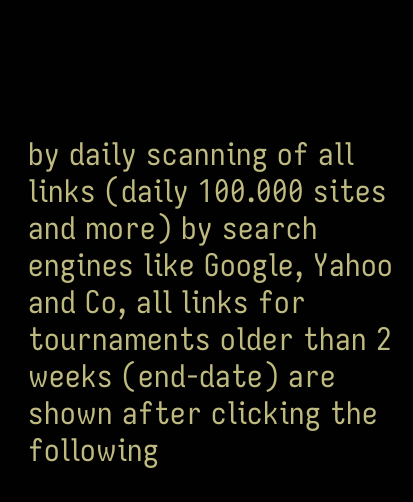by daily scanning of all links (daily 100.000 sites and more) by search engines like Google, Yahoo and Co, all links for tournaments older than 2 weeks (end-date) are shown after clicking the following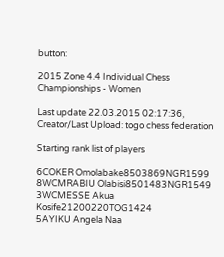button:

2015 Zone 4.4 Individual Chess Championships - Women

Last update 22.03.2015 02:17:36, Creator/Last Upload: togo chess federation

Starting rank list of players

6COKER Omolabake8503869NGR1599
8WCMRABIU Olabisi8501483NGR1549
3WCMESSE Akua Kosife21200220TOG1424
5AYIKU Angela Naa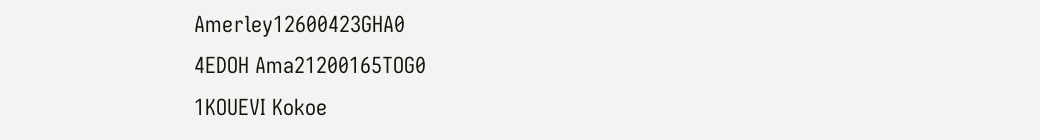Amerley12600423GHA0
4EDOH Ama21200165TOG0
1KOUEVI Kokoe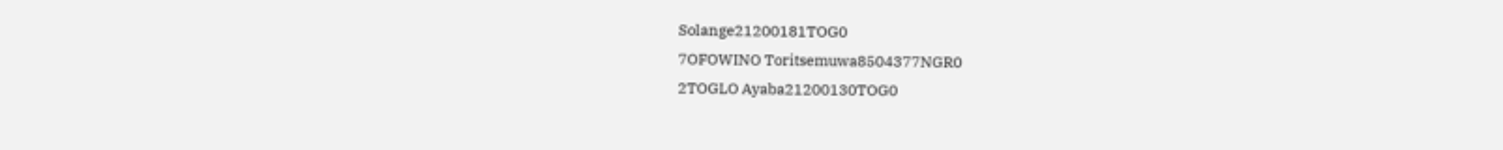Solange21200181TOG0
7OFOWINO Toritsemuwa8504377NGR0
2TOGLO Ayaba21200130TOG0